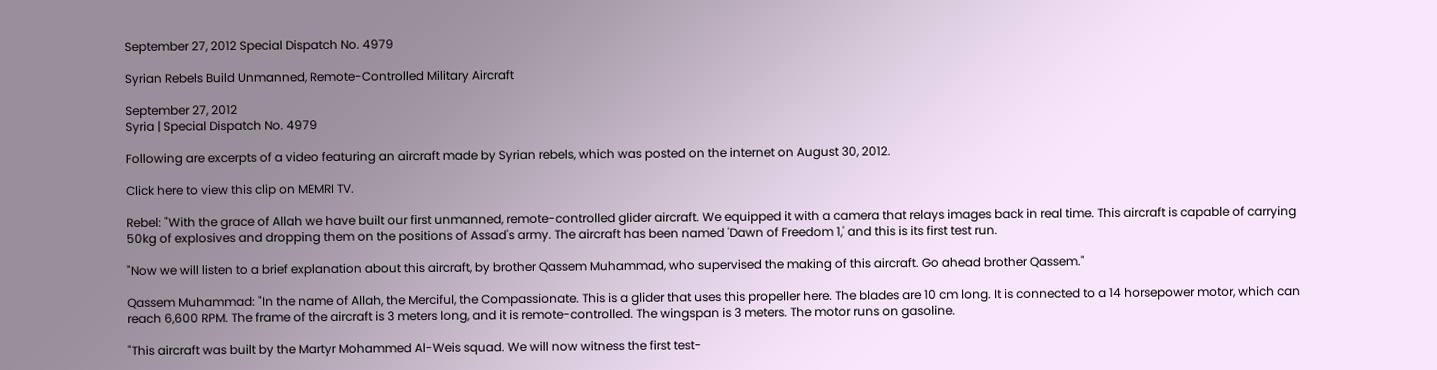September 27, 2012 Special Dispatch No. 4979

Syrian Rebels Build Unmanned, Remote-Controlled Military Aircraft

September 27, 2012
Syria | Special Dispatch No. 4979

Following are excerpts of a video featuring an aircraft made by Syrian rebels, which was posted on the internet on August 30, 2012.

Click here to view this clip on MEMRI TV.

Rebel: "With the grace of Allah we have built our first unmanned, remote-controlled glider aircraft. We equipped it with a camera that relays images back in real time. This aircraft is capable of carrying 50kg of explosives and dropping them on the positions of Assad's army. The aircraft has been named 'Dawn of Freedom 1,' and this is its first test run.

"Now we will listen to a brief explanation about this aircraft, by brother Qassem Muhammad, who supervised the making of this aircraft. Go ahead brother Qassem."

Qassem Muhammad: "In the name of Allah, the Merciful, the Compassionate. This is a glider that uses this propeller here. The blades are 10 cm long. It is connected to a 14 horsepower motor, which can reach 6,600 RPM. The frame of the aircraft is 3 meters long, and it is remote-controlled. The wingspan is 3 meters. The motor runs on gasoline.

"This aircraft was built by the Martyr Mohammed Al-Weis squad. We will now witness the first test-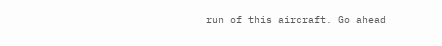run of this aircraft. Go ahead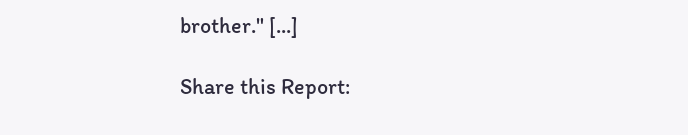brother." [...]

Share this Report: